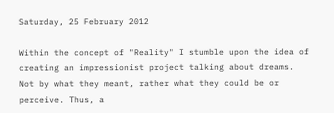Saturday, 25 February 2012

Within the concept of "Reality" I stumble upon the idea of creating an impressionist project talking about dreams. Not by what they meant, rather what they could be or perceive. Thus, a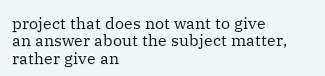project that does not want to give an answer about the subject matter, rather give an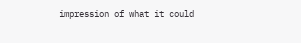impression of what it could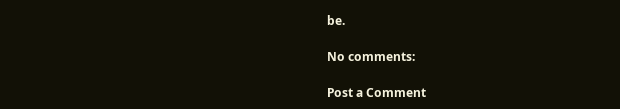be.

No comments:

Post a Comment